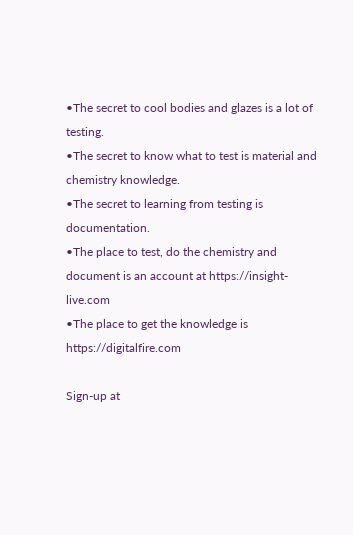•The secret to cool bodies and glazes is a lot of testing.
•The secret to know what to test is material and chemistry knowledge.
•The secret to learning from testing is documentation.
•The place to test, do the chemistry and document is an account at https://insight-live.com
•The place to get the knowledge is https://digitalfire.com

Sign-up at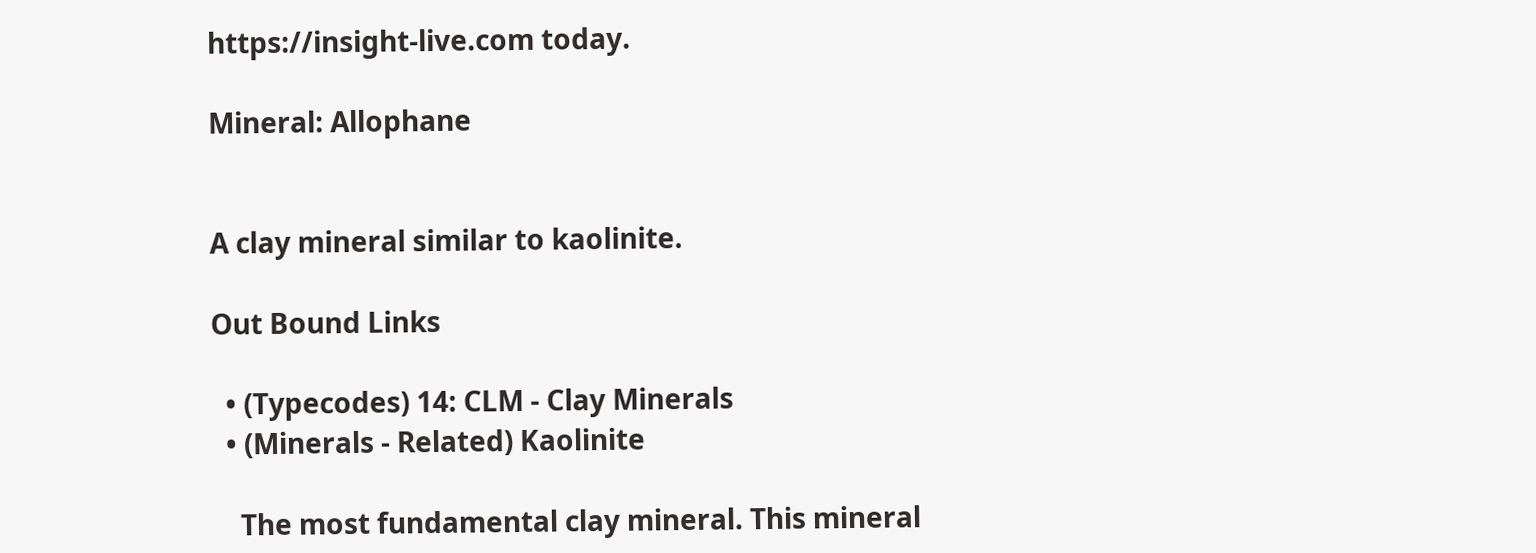https://insight-live.com today.

Mineral: Allophane


A clay mineral similar to kaolinite.

Out Bound Links

  • (Typecodes) 14: CLM - Clay Minerals
  • (Minerals - Related) Kaolinite

    The most fundamental clay mineral. This mineral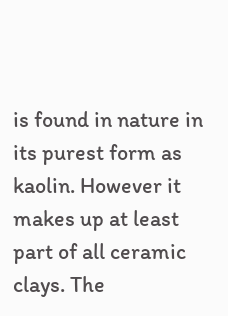is found in nature in its purest form as kaolin. However it makes up at least part of all ceramic clays. The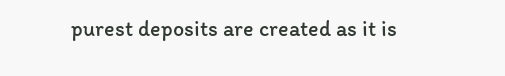purest deposits are created as it is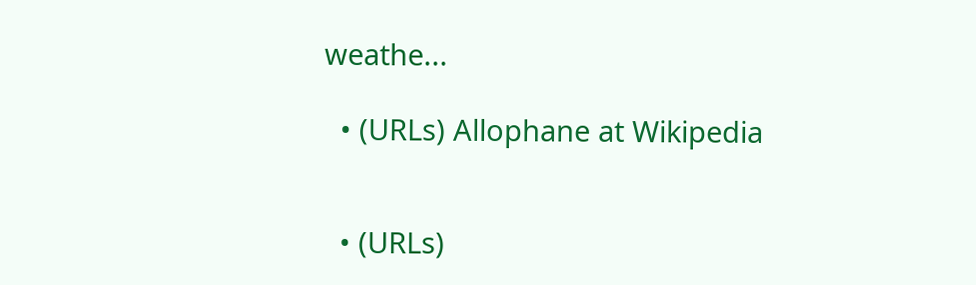weathe...

  • (URLs) Allophane at Wikipedia


  • (URLs)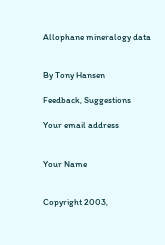Allophane mineralogy data


By Tony Hansen

Feedback, Suggestions

Your email address


Your Name


Copyright 2003,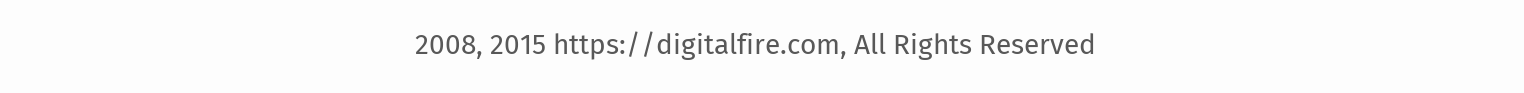2008, 2015 https://digitalfire.com, All Rights Reserved